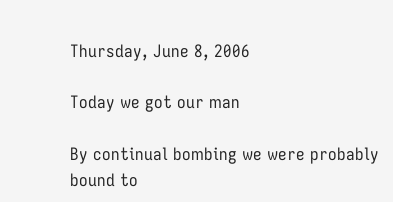Thursday, June 8, 2006

Today we got our man

By continual bombing we were probably bound to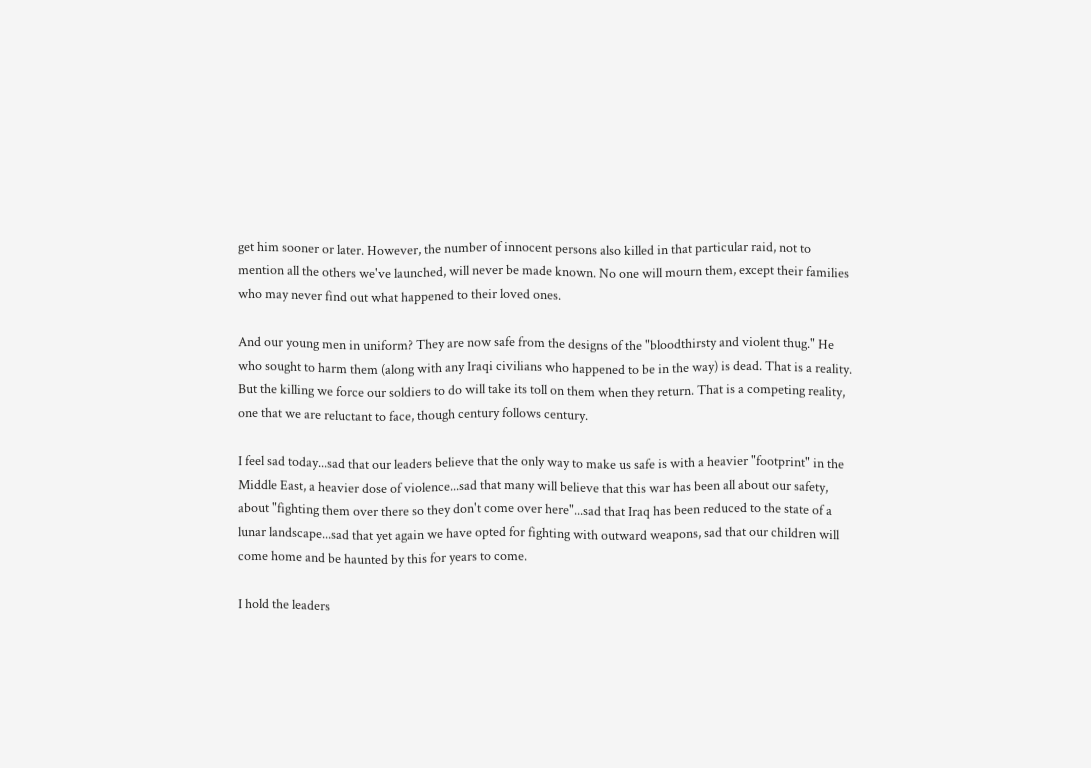get him sooner or later. However, the number of innocent persons also killed in that particular raid, not to mention all the others we've launched, will never be made known. No one will mourn them, except their families who may never find out what happened to their loved ones.

And our young men in uniform? They are now safe from the designs of the "bloodthirsty and violent thug." He who sought to harm them (along with any Iraqi civilians who happened to be in the way) is dead. That is a reality. But the killing we force our soldiers to do will take its toll on them when they return. That is a competing reality, one that we are reluctant to face, though century follows century.

I feel sad today...sad that our leaders believe that the only way to make us safe is with a heavier "footprint" in the Middle East, a heavier dose of violence...sad that many will believe that this war has been all about our safety, about "fighting them over there so they don't come over here"...sad that Iraq has been reduced to the state of a lunar landscape...sad that yet again we have opted for fighting with outward weapons, sad that our children will come home and be haunted by this for years to come.

I hold the leaders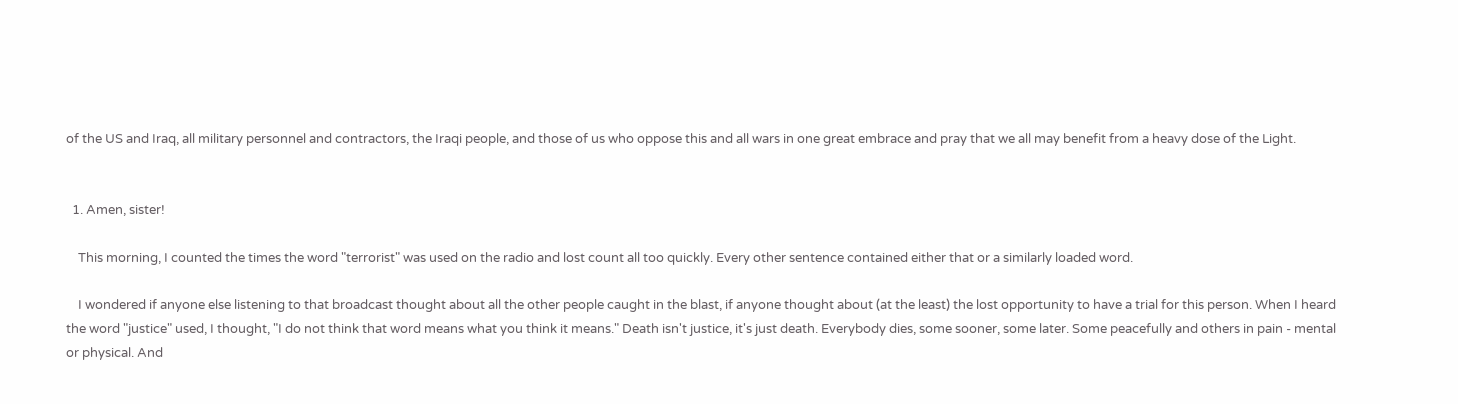of the US and Iraq, all military personnel and contractors, the Iraqi people, and those of us who oppose this and all wars in one great embrace and pray that we all may benefit from a heavy dose of the Light.


  1. Amen, sister!

    This morning, I counted the times the word "terrorist" was used on the radio and lost count all too quickly. Every other sentence contained either that or a similarly loaded word.

    I wondered if anyone else listening to that broadcast thought about all the other people caught in the blast, if anyone thought about (at the least) the lost opportunity to have a trial for this person. When I heard the word "justice" used, I thought, "I do not think that word means what you think it means." Death isn't justice, it's just death. Everybody dies, some sooner, some later. Some peacefully and others in pain - mental or physical. And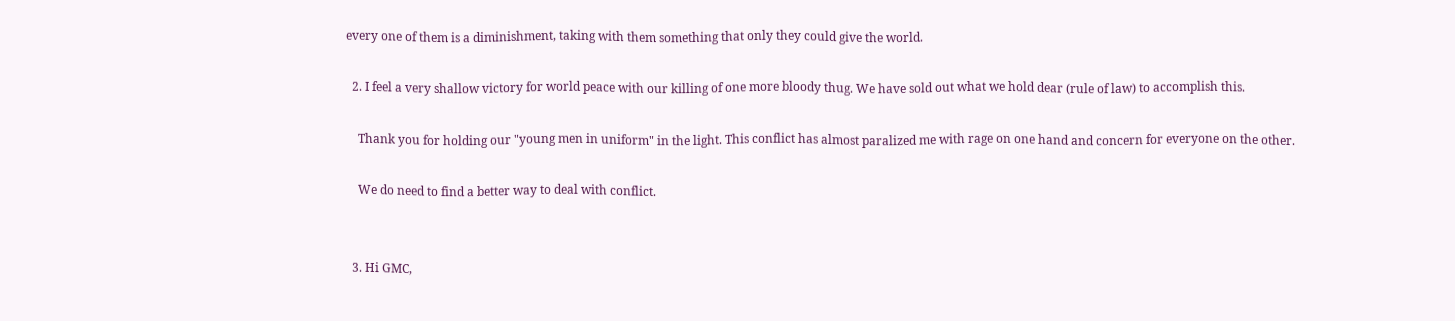every one of them is a diminishment, taking with them something that only they could give the world.

  2. I feel a very shallow victory for world peace with our killing of one more bloody thug. We have sold out what we hold dear (rule of law) to accomplish this.

    Thank you for holding our "young men in uniform" in the light. This conflict has almost paralized me with rage on one hand and concern for everyone on the other.

    We do need to find a better way to deal with conflict.


  3. Hi GMC,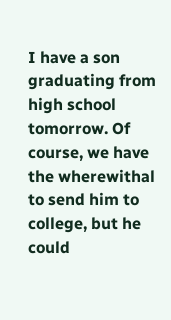I have a son graduating from high school tomorrow. Of course, we have the wherewithal to send him to college, but he could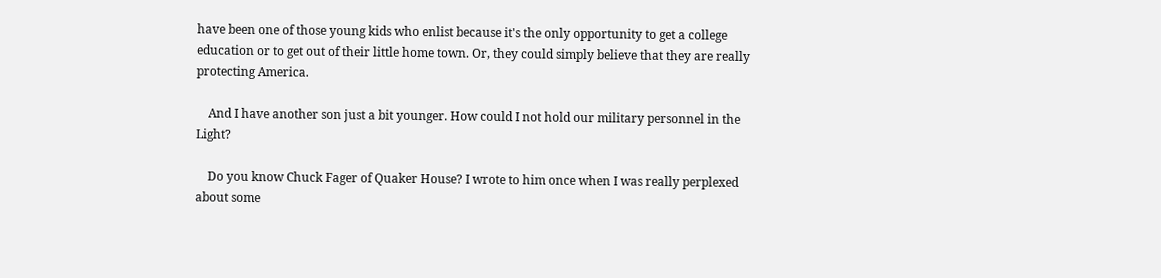have been one of those young kids who enlist because it's the only opportunity to get a college education or to get out of their little home town. Or, they could simply believe that they are really protecting America.

    And I have another son just a bit younger. How could I not hold our military personnel in the Light?

    Do you know Chuck Fager of Quaker House? I wrote to him once when I was really perplexed about some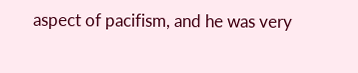aspect of pacifism, and he was very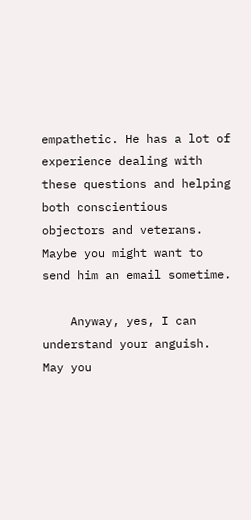empathetic. He has a lot of experience dealing with these questions and helping both conscientious objectors and veterans. Maybe you might want to send him an email sometime.

    Anyway, yes, I can understand your anguish. May you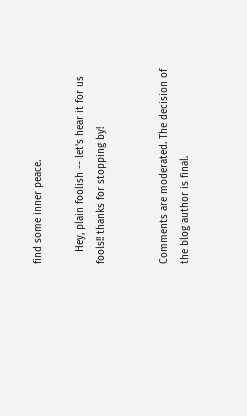find some inner peace.

    Hey, plain foolish -- let's hear it for us fools!! thanks for stopping by!


Comments are moderated. The decision of the blog author is final.